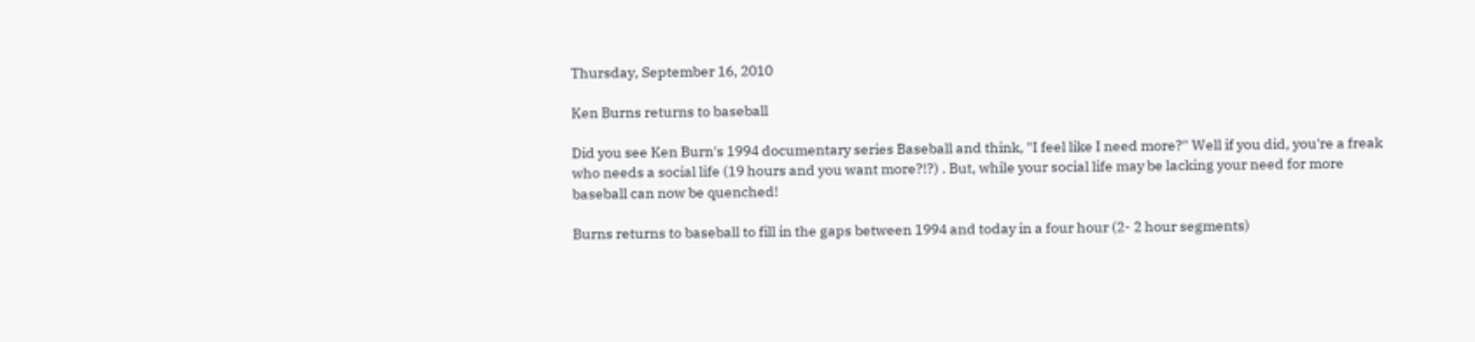Thursday, September 16, 2010

Ken Burns returns to baseball

Did you see Ken Burn's 1994 documentary series Baseball and think, "I feel like I need more?" Well if you did, you're a freak who needs a social life (19 hours and you want more?!?) . But, while your social life may be lacking your need for more baseball can now be quenched!

Burns returns to baseball to fill in the gaps between 1994 and today in a four hour (2- 2 hour segments)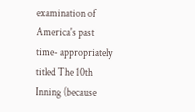examination of America's past time- appropriately titled The 10th Inning (because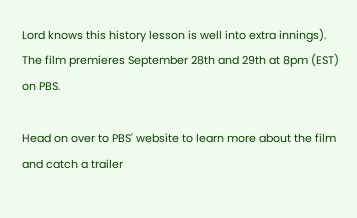Lord knows this history lesson is well into extra innings). The film premieres September 28th and 29th at 8pm (EST) on PBS.

Head on over to PBS' website to learn more about the film and catch a trailer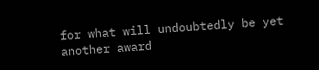for what will undoubtedly be yet another award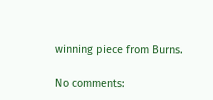winning piece from Burns.

No comments: